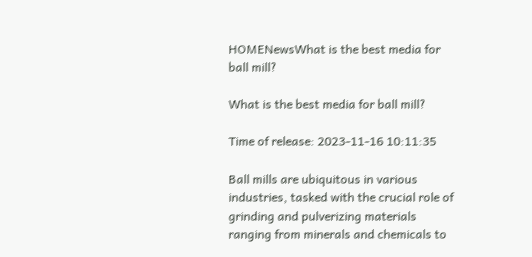HOMENewsWhat is the best media for ball mill?

What is the best media for ball mill?

Time of release: 2023-11-16 10:11:35

Ball mills are ubiquitous in various industries, tasked with the crucial role of grinding and pulverizing materials ranging from minerals and chemicals to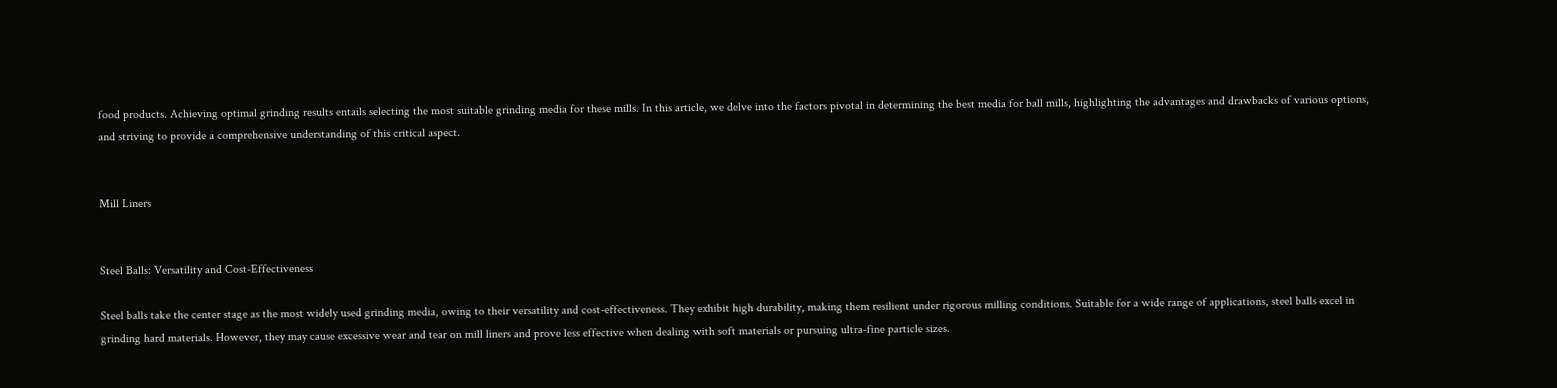food products. Achieving optimal grinding results entails selecting the most suitable grinding media for these mills. In this article, we delve into the factors pivotal in determining the best media for ball mills, highlighting the advantages and drawbacks of various options, and striving to provide a comprehensive understanding of this critical aspect.


Mill Liners


Steel Balls: Versatility and Cost-Effectiveness

Steel balls take the center stage as the most widely used grinding media, owing to their versatility and cost-effectiveness. They exhibit high durability, making them resilient under rigorous milling conditions. Suitable for a wide range of applications, steel balls excel in grinding hard materials. However, they may cause excessive wear and tear on mill liners and prove less effective when dealing with soft materials or pursuing ultra-fine particle sizes.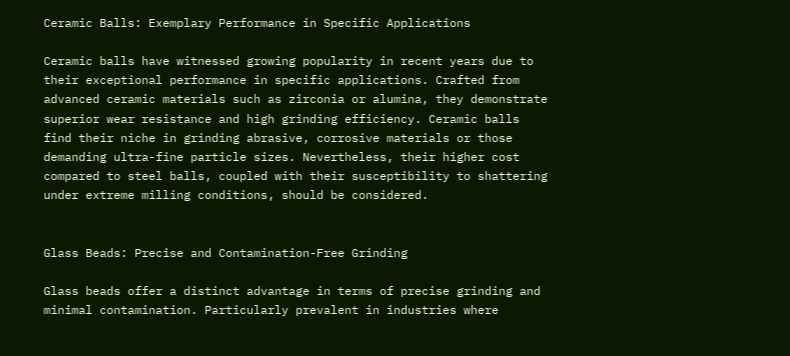Ceramic Balls: Exemplary Performance in Specific Applications

Ceramic balls have witnessed growing popularity in recent years due to their exceptional performance in specific applications. Crafted from advanced ceramic materials such as zirconia or alumina, they demonstrate superior wear resistance and high grinding efficiency. Ceramic balls find their niche in grinding abrasive, corrosive materials or those demanding ultra-fine particle sizes. Nevertheless, their higher cost compared to steel balls, coupled with their susceptibility to shattering under extreme milling conditions, should be considered.


Glass Beads: Precise and Contamination-Free Grinding

Glass beads offer a distinct advantage in terms of precise grinding and minimal contamination. Particularly prevalent in industries where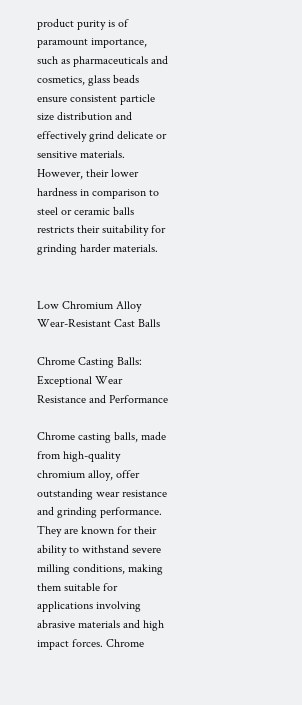product purity is of paramount importance, such as pharmaceuticals and cosmetics, glass beads ensure consistent particle size distribution and effectively grind delicate or sensitive materials. However, their lower hardness in comparison to steel or ceramic balls restricts their suitability for grinding harder materials.


Low Chromium Alloy Wear-Resistant Cast Balls

Chrome Casting Balls: Exceptional Wear Resistance and Performance

Chrome casting balls, made from high-quality chromium alloy, offer outstanding wear resistance and grinding performance. They are known for their ability to withstand severe milling conditions, making them suitable for applications involving abrasive materials and high impact forces. Chrome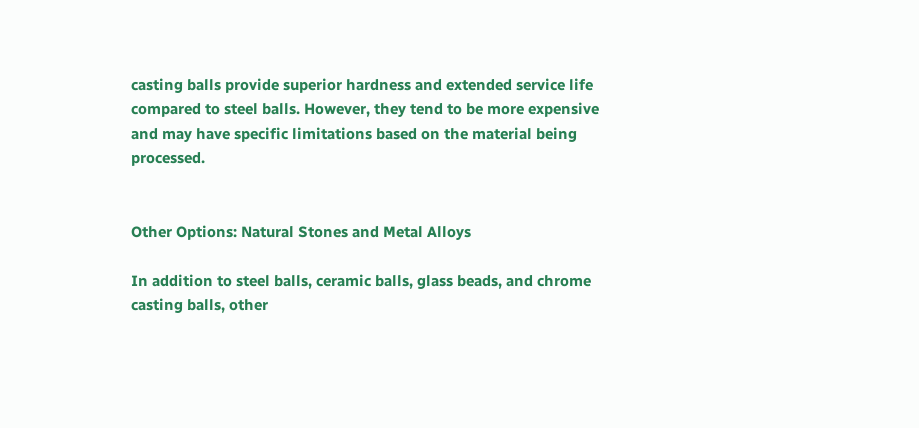casting balls provide superior hardness and extended service life compared to steel balls. However, they tend to be more expensive and may have specific limitations based on the material being processed.


Other Options: Natural Stones and Metal Alloys

In addition to steel balls, ceramic balls, glass beads, and chrome casting balls, other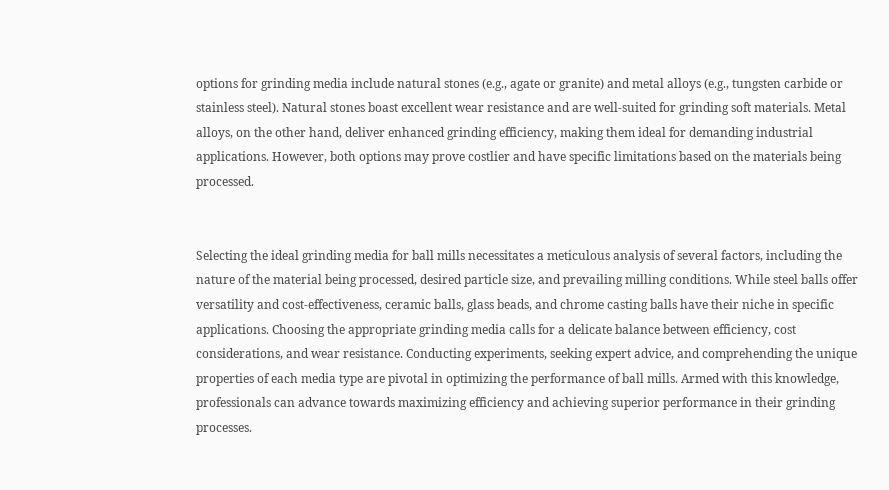options for grinding media include natural stones (e.g., agate or granite) and metal alloys (e.g., tungsten carbide or stainless steel). Natural stones boast excellent wear resistance and are well-suited for grinding soft materials. Metal alloys, on the other hand, deliver enhanced grinding efficiency, making them ideal for demanding industrial applications. However, both options may prove costlier and have specific limitations based on the materials being processed.


Selecting the ideal grinding media for ball mills necessitates a meticulous analysis of several factors, including the nature of the material being processed, desired particle size, and prevailing milling conditions. While steel balls offer versatility and cost-effectiveness, ceramic balls, glass beads, and chrome casting balls have their niche in specific applications. Choosing the appropriate grinding media calls for a delicate balance between efficiency, cost considerations, and wear resistance. Conducting experiments, seeking expert advice, and comprehending the unique properties of each media type are pivotal in optimizing the performance of ball mills. Armed with this knowledge, professionals can advance towards maximizing efficiency and achieving superior performance in their grinding processes.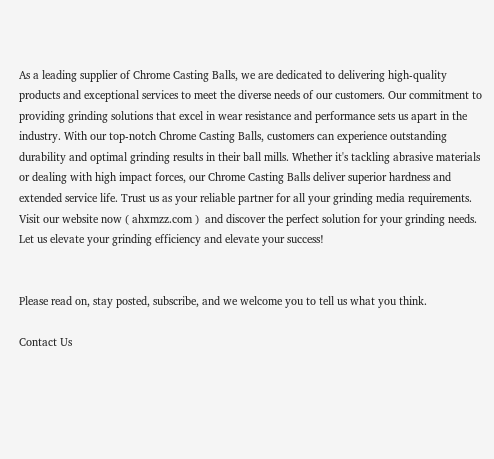As a leading supplier of Chrome Casting Balls, we are dedicated to delivering high-quality products and exceptional services to meet the diverse needs of our customers. Our commitment to providing grinding solutions that excel in wear resistance and performance sets us apart in the industry. With our top-notch Chrome Casting Balls, customers can experience outstanding durability and optimal grinding results in their ball mills. Whether it's tackling abrasive materials or dealing with high impact forces, our Chrome Casting Balls deliver superior hardness and extended service life. Trust us as your reliable partner for all your grinding media requirements. Visit our website now ( ahxmzz.com )  and discover the perfect solution for your grinding needs. Let us elevate your grinding efficiency and elevate your success!


Please read on, stay posted, subscribe, and we welcome you to tell us what you think.

Contact Us